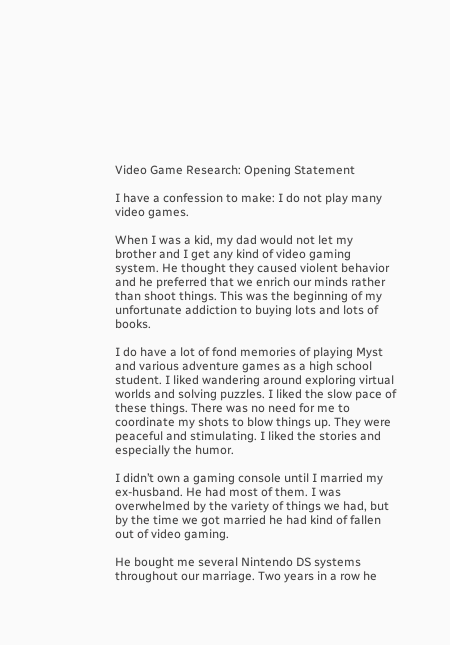Video Game Research: Opening Statement

I have a confession to make: I do not play many video games.

When I was a kid, my dad would not let my brother and I get any kind of video gaming system. He thought they caused violent behavior and he preferred that we enrich our minds rather than shoot things. This was the beginning of my unfortunate addiction to buying lots and lots of books.

I do have a lot of fond memories of playing Myst and various adventure games as a high school student. I liked wandering around exploring virtual worlds and solving puzzles. I liked the slow pace of these things. There was no need for me to coordinate my shots to blow things up. They were peaceful and stimulating. I liked the stories and especially the humor.

I didn’t own a gaming console until I married my ex-husband. He had most of them. I was overwhelmed by the variety of things we had, but by the time we got married he had kind of fallen out of video gaming.

He bought me several Nintendo DS systems throughout our marriage. Two years in a row he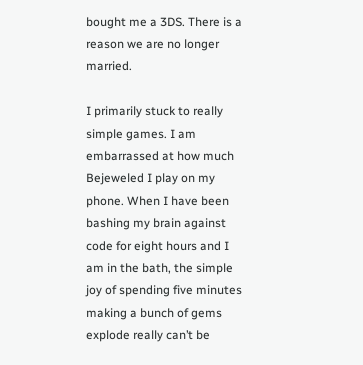bought me a 3DS. There is a reason we are no longer married.

I primarily stuck to really simple games. I am embarrassed at how much Bejeweled I play on my phone. When I have been bashing my brain against code for eight hours and I am in the bath, the simple joy of spending five minutes making a bunch of gems explode really can’t be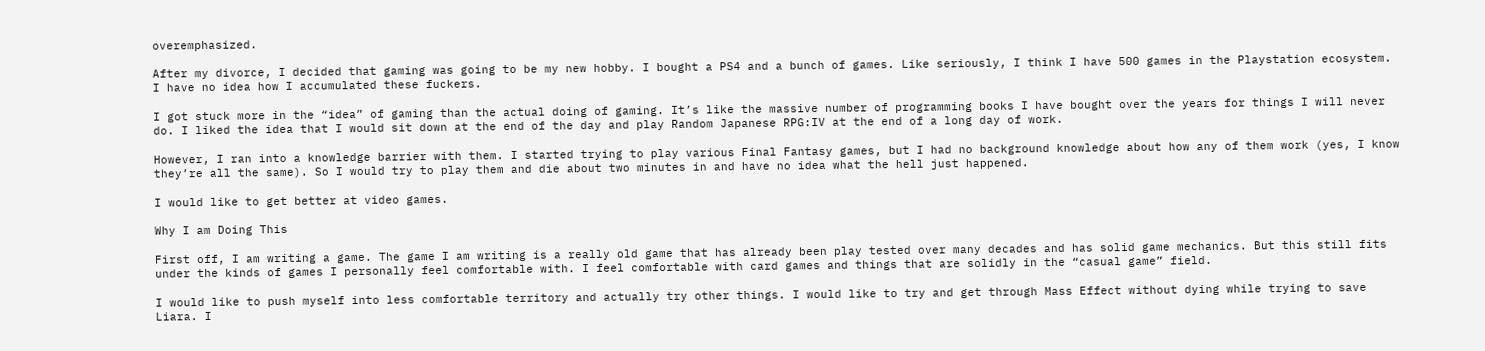overemphasized.

After my divorce, I decided that gaming was going to be my new hobby. I bought a PS4 and a bunch of games. Like seriously, I think I have 500 games in the Playstation ecosystem. I have no idea how I accumulated these fuckers.

I got stuck more in the “idea” of gaming than the actual doing of gaming. It’s like the massive number of programming books I have bought over the years for things I will never do. I liked the idea that I would sit down at the end of the day and play Random Japanese RPG:IV at the end of a long day of work.

However, I ran into a knowledge barrier with them. I started trying to play various Final Fantasy games, but I had no background knowledge about how any of them work (yes, I know they’re all the same). So I would try to play them and die about two minutes in and have no idea what the hell just happened.

I would like to get better at video games.

Why I am Doing This

First off, I am writing a game. The game I am writing is a really old game that has already been play tested over many decades and has solid game mechanics. But this still fits under the kinds of games I personally feel comfortable with. I feel comfortable with card games and things that are solidly in the “casual game” field.

I would like to push myself into less comfortable territory and actually try other things. I would like to try and get through Mass Effect without dying while trying to save Liara. I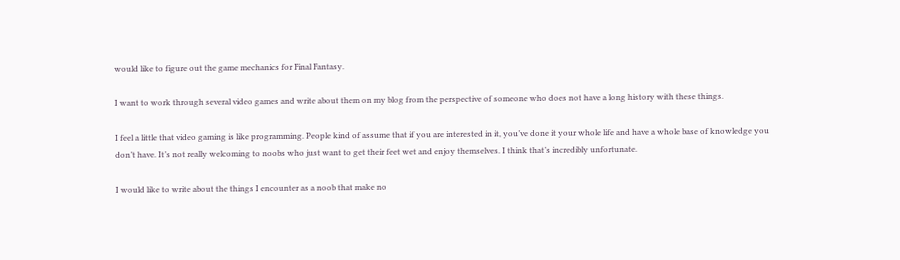would like to figure out the game mechanics for Final Fantasy.

I want to work through several video games and write about them on my blog from the perspective of someone who does not have a long history with these things.

I feel a little that video gaming is like programming. People kind of assume that if you are interested in it, you’ve done it your whole life and have a whole base of knowledge you don’t have. It’s not really welcoming to noobs who just want to get their feet wet and enjoy themselves. I think that’s incredibly unfortunate.

I would like to write about the things I encounter as a noob that make no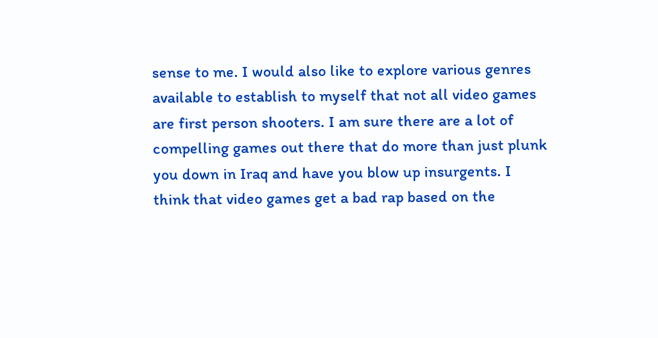sense to me. I would also like to explore various genres available to establish to myself that not all video games are first person shooters. I am sure there are a lot of compelling games out there that do more than just plunk you down in Iraq and have you blow up insurgents. I think that video games get a bad rap based on the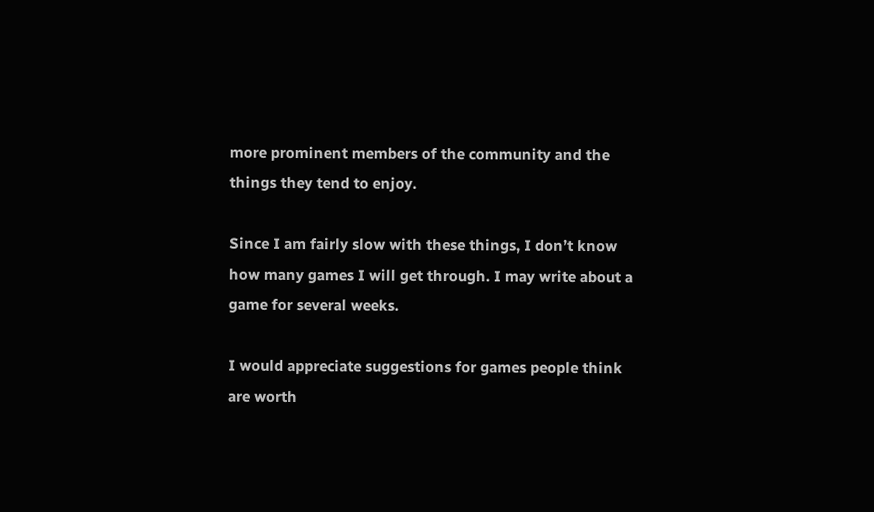more prominent members of the community and the things they tend to enjoy.

Since I am fairly slow with these things, I don’t know how many games I will get through. I may write about a game for several weeks.

I would appreciate suggestions for games people think are worth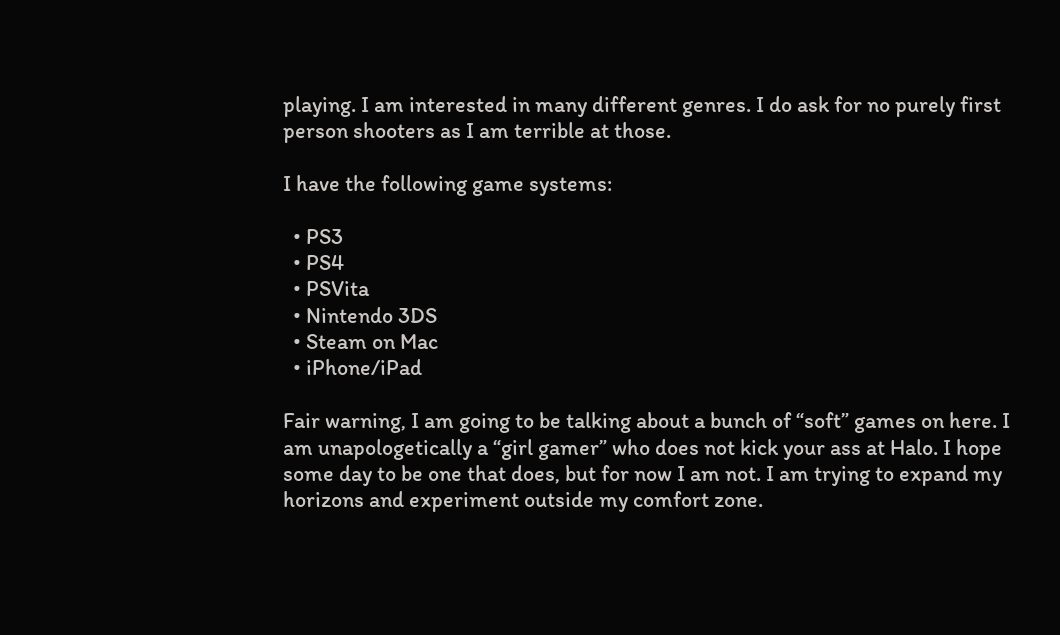playing. I am interested in many different genres. I do ask for no purely first person shooters as I am terrible at those.

I have the following game systems:

  • PS3
  • PS4
  • PSVita
  • Nintendo 3DS
  • Steam on Mac
  • iPhone/iPad

Fair warning, I am going to be talking about a bunch of “soft” games on here. I am unapologetically a “girl gamer” who does not kick your ass at Halo. I hope some day to be one that does, but for now I am not. I am trying to expand my horizons and experiment outside my comfort zone.